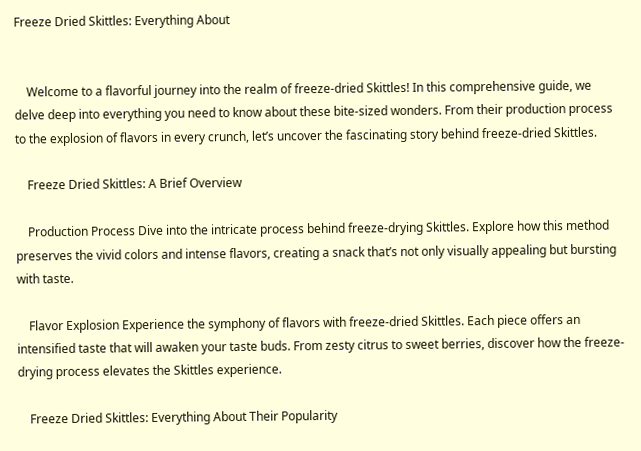Freeze Dried Skittles: Everything About


    Welcome to a flavorful journey into the realm of freeze-dried Skittles! In this comprehensive guide, we delve deep into everything you need to know about these bite-sized wonders. From their production process to the explosion of flavors in every crunch, let’s uncover the fascinating story behind freeze-dried Skittles.

    Freeze Dried Skittles: A Brief Overview

    Production Process Dive into the intricate process behind freeze-drying Skittles. Explore how this method preserves the vivid colors and intense flavors, creating a snack that’s not only visually appealing but bursting with taste.

    Flavor Explosion Experience the symphony of flavors with freeze-dried Skittles. Each piece offers an intensified taste that will awaken your taste buds. From zesty citrus to sweet berries, discover how the freeze-drying process elevates the Skittles experience.

    Freeze Dried Skittles: Everything About Their Popularity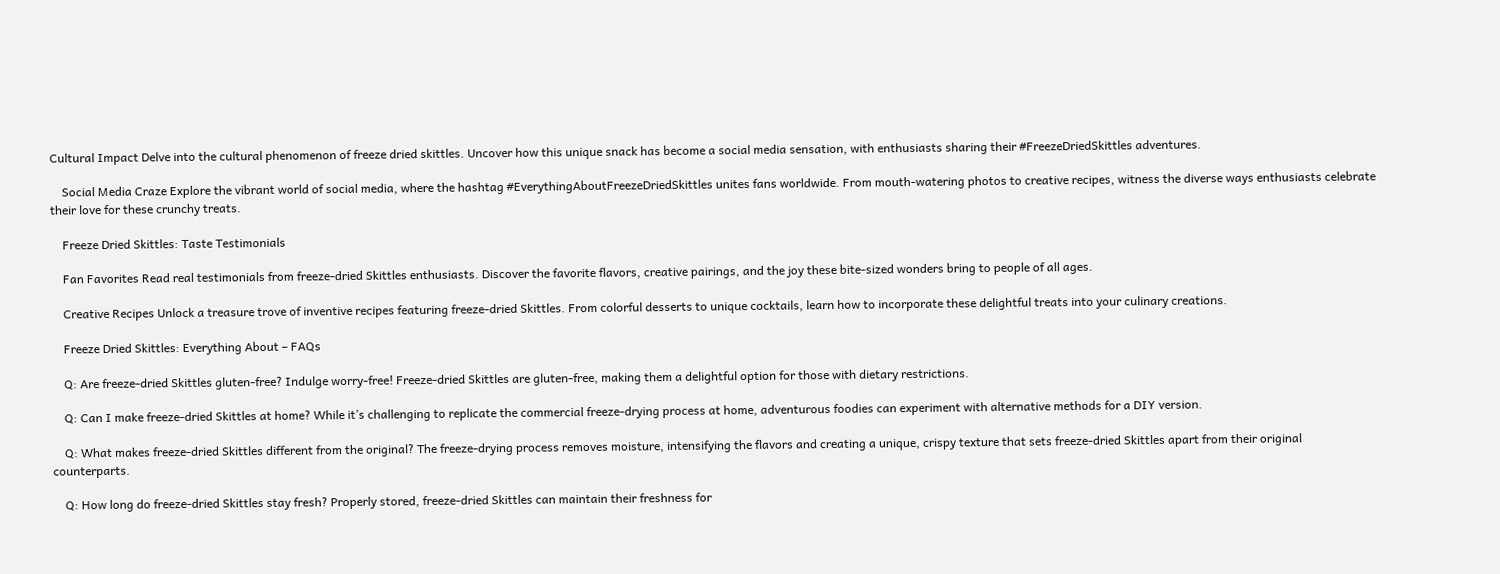Cultural Impact Delve into the cultural phenomenon of freeze dried skittles. Uncover how this unique snack has become a social media sensation, with enthusiasts sharing their #FreezeDriedSkittles adventures.

    Social Media Craze Explore the vibrant world of social media, where the hashtag #EverythingAboutFreezeDriedSkittles unites fans worldwide. From mouth-watering photos to creative recipes, witness the diverse ways enthusiasts celebrate their love for these crunchy treats.

    Freeze Dried Skittles: Taste Testimonials

    Fan Favorites Read real testimonials from freeze-dried Skittles enthusiasts. Discover the favorite flavors, creative pairings, and the joy these bite-sized wonders bring to people of all ages.

    Creative Recipes Unlock a treasure trove of inventive recipes featuring freeze-dried Skittles. From colorful desserts to unique cocktails, learn how to incorporate these delightful treats into your culinary creations.

    Freeze Dried Skittles: Everything About – FAQs

    Q: Are freeze-dried Skittles gluten-free? Indulge worry-free! Freeze-dried Skittles are gluten-free, making them a delightful option for those with dietary restrictions.

    Q: Can I make freeze-dried Skittles at home? While it’s challenging to replicate the commercial freeze-drying process at home, adventurous foodies can experiment with alternative methods for a DIY version.

    Q: What makes freeze-dried Skittles different from the original? The freeze-drying process removes moisture, intensifying the flavors and creating a unique, crispy texture that sets freeze-dried Skittles apart from their original counterparts.

    Q: How long do freeze-dried Skittles stay fresh? Properly stored, freeze-dried Skittles can maintain their freshness for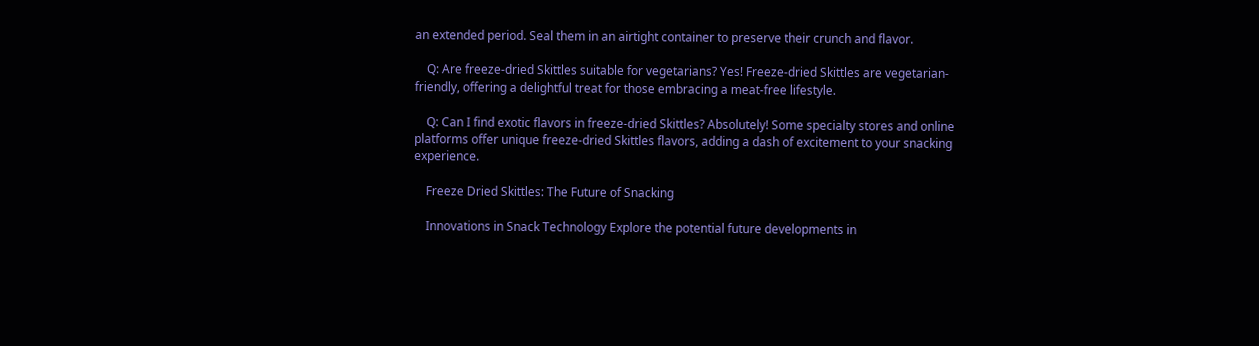an extended period. Seal them in an airtight container to preserve their crunch and flavor.

    Q: Are freeze-dried Skittles suitable for vegetarians? Yes! Freeze-dried Skittles are vegetarian-friendly, offering a delightful treat for those embracing a meat-free lifestyle.

    Q: Can I find exotic flavors in freeze-dried Skittles? Absolutely! Some specialty stores and online platforms offer unique freeze-dried Skittles flavors, adding a dash of excitement to your snacking experience.

    Freeze Dried Skittles: The Future of Snacking

    Innovations in Snack Technology Explore the potential future developments in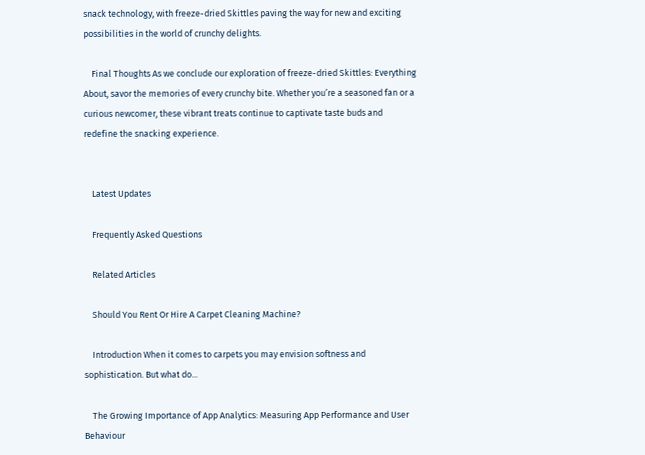snack technology, with freeze-dried Skittles paving the way for new and exciting possibilities in the world of crunchy delights.

    Final Thoughts As we conclude our exploration of freeze-dried Skittles: Everything About, savor the memories of every crunchy bite. Whether you’re a seasoned fan or a curious newcomer, these vibrant treats continue to captivate taste buds and redefine the snacking experience.


    Latest Updates

    Frequently Asked Questions

    Related Articles

    Should You Rent Or Hire A Carpet Cleaning Machine?

    Introduction When it comes to carpets you may envision softness and sophistication. But what do...

    The Growing Importance of App Analytics: Measuring App Performance and User Behaviour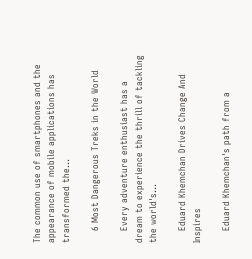The common use of smartphones and the appearance of mobile applications has transformed the...

    6 Most Dangerous Treks in the World

    Every adventure enthusiast has a dream to experience the thrill of tackling the world's...

    Eduard Khemchan Drives Change And Inspires

    Eduard Khemchan's path from a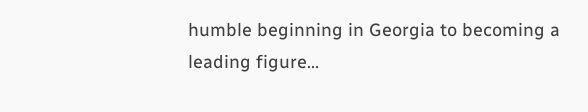humble beginning in Georgia to becoming a leading figure...